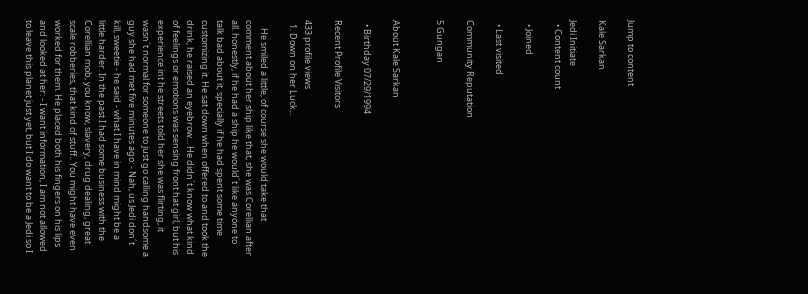Jump to content

Kale Sarkan

Jedi Initiate
  • Content count

  • Joined

  • Last visited

Community Reputation

5 Gungan


About Kale Sarkan

  • Birthday 07/29/1994

Recent Profile Visitors

433 profile views
  1. Down on her Luck...

    He smiled a little, of course she would take that comment about her ship like that, she was Corellian after all. honestly, if he had a ship he would´t like anyone to talk bad about it, specially if he had spent some time customizing it. He sat down when offered to and took the drink, he raised an eyebrow... He didn´t know what kind of feelings or emotions was sensing front hat girl, but his experience int he streets told her she was flirting, it wasn´t normal for someone to just go calling handsome a guy she had met five minutes ago: - Nah, us Jedi don´t kill, sweetie - he said - what I have in mind might be a little harder. In the past I had some business with the Corellian mob, you know, slavery, drug dealing, great scale robberies, that kind of stuff.. You might have even worked for them. He placed both his fingers on his lips and looked at her: - I want information, I am not allowed to leave this planet just yet, but I do want to be a Jedi so I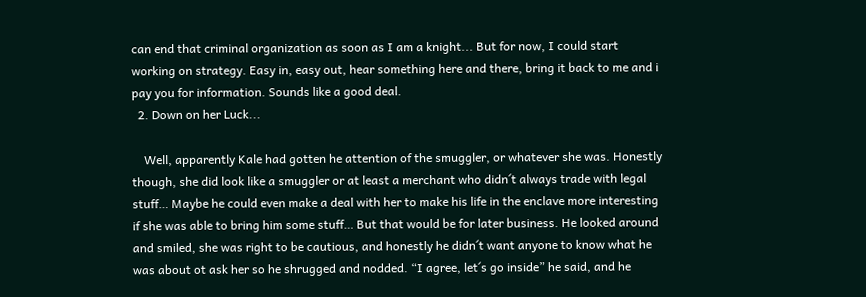can end that criminal organization as soon as I am a knight... But for now, I could start working on strategy. Easy in, easy out, hear something here and there, bring it back to me and i pay you for information. Sounds like a good deal.
  2. Down on her Luck...

    Well, apparently Kale had gotten he attention of the smuggler, or whatever she was. Honestly though, she did look like a smuggler or at least a merchant who didn´t always trade with legal stuff… Maybe he could even make a deal with her to make his life in the enclave more interesting if she was able to bring him some stuff… But that would be for later business. He looked around and smiled, she was right to be cautious, and honestly he didn´t want anyone to know what he was about ot ask her so he shrugged and nodded. “I agree, let´s go inside” he said, and he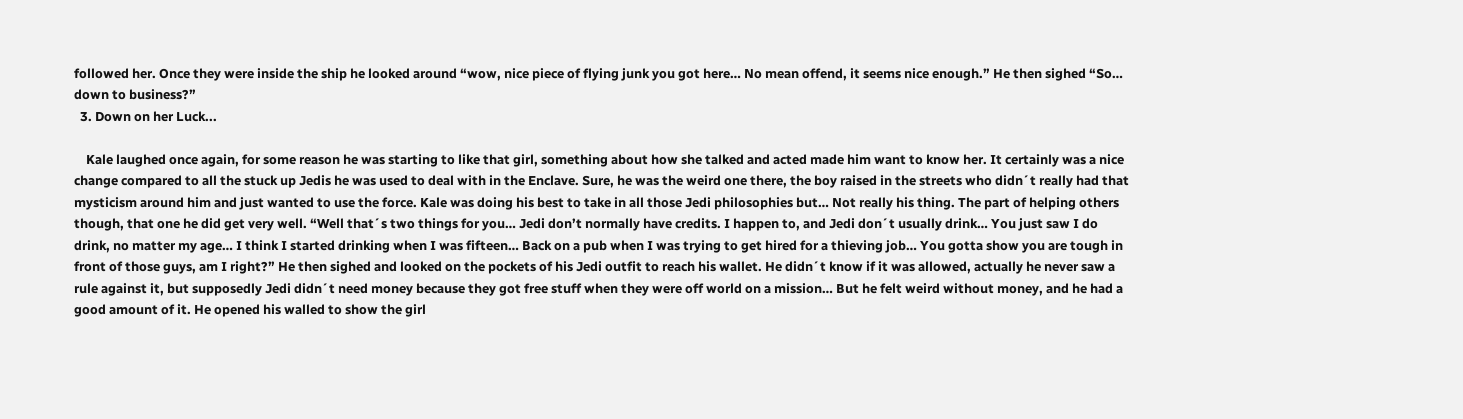followed her. Once they were inside the ship he looked around “wow, nice piece of flying junk you got here… No mean offend, it seems nice enough.” He then sighed “So… down to business?”
  3. Down on her Luck...

    Kale laughed once again, for some reason he was starting to like that girl, something about how she talked and acted made him want to know her. It certainly was a nice change compared to all the stuck up Jedis he was used to deal with in the Enclave. Sure, he was the weird one there, the boy raised in the streets who didn´t really had that mysticism around him and just wanted to use the force. Kale was doing his best to take in all those Jedi philosophies but… Not really his thing. The part of helping others though, that one he did get very well. “Well that´s two things for you… Jedi don’t normally have credits. I happen to, and Jedi don´t usually drink… You just saw I do drink, no matter my age… I think I started drinking when I was fifteen… Back on a pub when I was trying to get hired for a thieving job… You gotta show you are tough in front of those guys, am I right?” He then sighed and looked on the pockets of his Jedi outfit to reach his wallet. He didn´t know if it was allowed, actually he never saw a rule against it, but supposedly Jedi didn´t need money because they got free stuff when they were off world on a mission… But he felt weird without money, and he had a good amount of it. He opened his walled to show the girl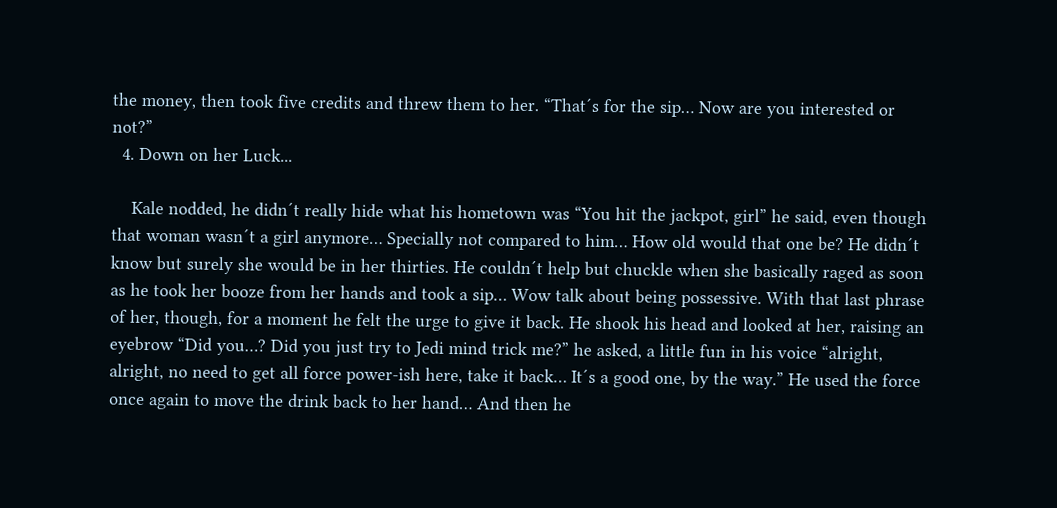the money, then took five credits and threw them to her. “That´s for the sip… Now are you interested or not?”
  4. Down on her Luck...

    Kale nodded, he didn´t really hide what his hometown was “You hit the jackpot, girl” he said, even though that woman wasn´t a girl anymore… Specially not compared to him… How old would that one be? He didn´t know but surely she would be in her thirties. He couldn´t help but chuckle when she basically raged as soon as he took her booze from her hands and took a sip… Wow talk about being possessive. With that last phrase of her, though, for a moment he felt the urge to give it back. He shook his head and looked at her, raising an eyebrow “Did you…? Did you just try to Jedi mind trick me?” he asked, a little fun in his voice “alright, alright, no need to get all force power-ish here, take it back… It´s a good one, by the way.” He used the force once again to move the drink back to her hand… And then he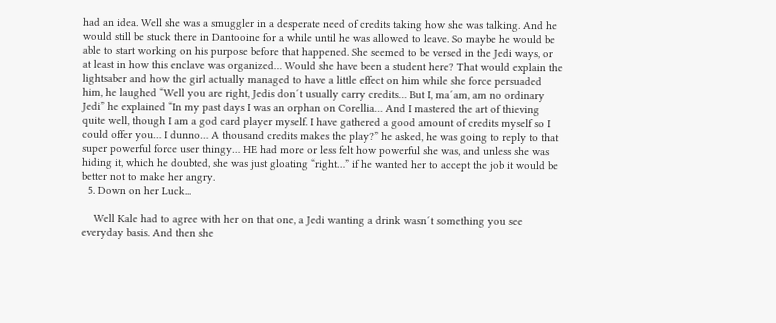had an idea. Well she was a smuggler in a desperate need of credits taking how she was talking. And he would still be stuck there in Dantooine for a while until he was allowed to leave. So maybe he would be able to start working on his purpose before that happened. She seemed to be versed in the Jedi ways, or at least in how this enclave was organized… Would she have been a student here? That would explain the lightsaber and how the girl actually managed to have a little effect on him while she force persuaded him, he laughed “Well you are right, Jedis don´t usually carry credits… But I, ma´am, am no ordinary Jedi” he explained “In my past days I was an orphan on Corellia… And I mastered the art of thieving quite well, though I am a god card player myself. I have gathered a good amount of credits myself so I could offer you… I dunno… A thousand credits makes the play?” he asked, he was going to reply to that super powerful force user thingy… HE had more or less felt how powerful she was, and unless she was hiding it, which he doubted, she was just gloating “right…” if he wanted her to accept the job it would be better not to make her angry.
  5. Down on her Luck...

    Well Kale had to agree with her on that one, a Jedi wanting a drink wasn´t something you see everyday basis. And then she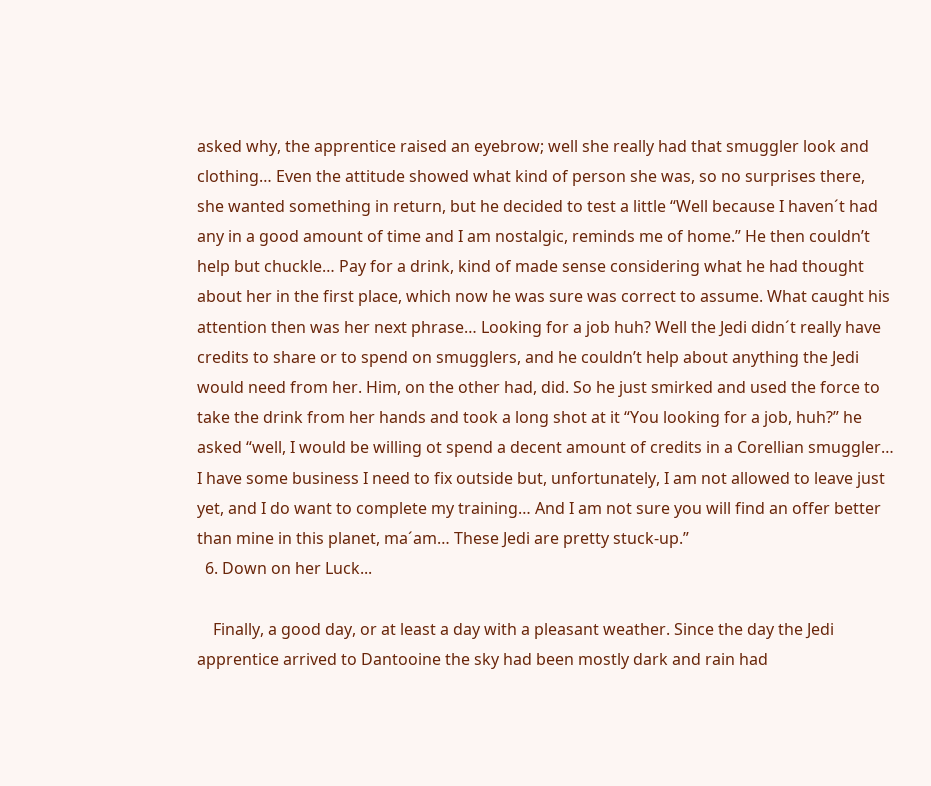asked why, the apprentice raised an eyebrow; well she really had that smuggler look and clothing… Even the attitude showed what kind of person she was, so no surprises there, she wanted something in return, but he decided to test a little “Well because I haven´t had any in a good amount of time and I am nostalgic, reminds me of home.” He then couldn’t help but chuckle… Pay for a drink, kind of made sense considering what he had thought about her in the first place, which now he was sure was correct to assume. What caught his attention then was her next phrase… Looking for a job huh? Well the Jedi didn´t really have credits to share or to spend on smugglers, and he couldn’t help about anything the Jedi would need from her. Him, on the other had, did. So he just smirked and used the force to take the drink from her hands and took a long shot at it “You looking for a job, huh?” he asked “well, I would be willing ot spend a decent amount of credits in a Corellian smuggler… I have some business I need to fix outside but, unfortunately, I am not allowed to leave just yet, and I do want to complete my training… And I am not sure you will find an offer better than mine in this planet, ma´am… These Jedi are pretty stuck-up.”
  6. Down on her Luck...

    Finally, a good day, or at least a day with a pleasant weather. Since the day the Jedi apprentice arrived to Dantooine the sky had been mostly dark and rain had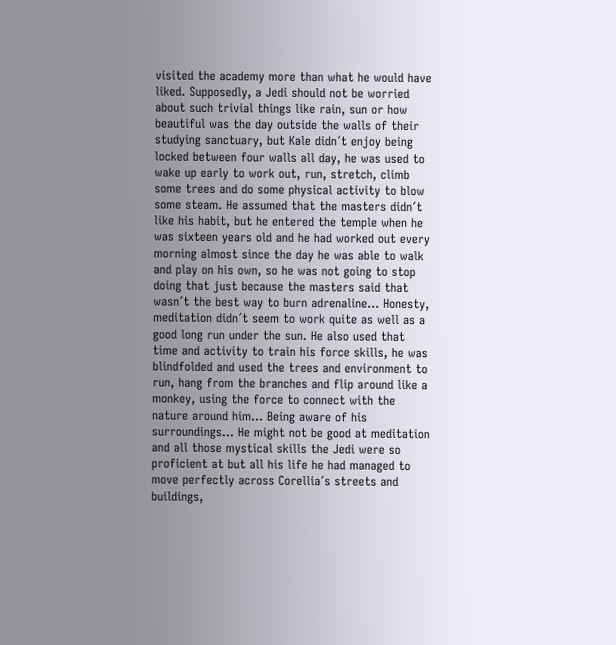visited the academy more than what he would have liked. Supposedly, a Jedi should not be worried about such trivial things like rain, sun or how beautiful was the day outside the walls of their studying sanctuary, but Kale didn´t enjoy being locked between four walls all day, he was used to wake up early to work out, run, stretch, climb some trees and do some physical activity to blow some steam. He assumed that the masters didn´t like his habit, but he entered the temple when he was sixteen years old and he had worked out every morning almost since the day he was able to walk and play on his own, so he was not going to stop doing that just because the masters said that wasn´t the best way to burn adrenaline… Honesty, meditation didn´t seem to work quite as well as a good long run under the sun. He also used that time and activity to train his force skills, he was blindfolded and used the trees and environment to run, hang from the branches and flip around like a monkey, using the force to connect with the nature around him… Being aware of his surroundings… He might not be good at meditation and all those mystical skills the Jedi were so proficient at but all his life he had managed to move perfectly across Corellia´s streets and buildings,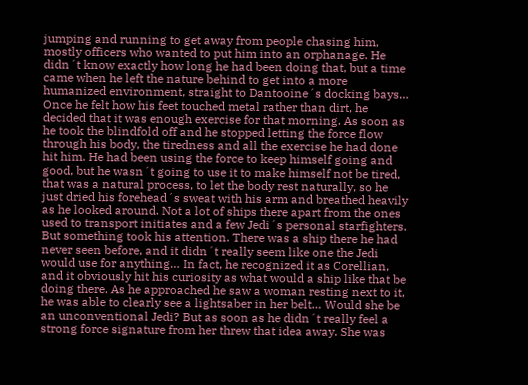jumping and running to get away from people chasing him, mostly officers who wanted to put him into an orphanage. He didn´t know exactly how long he had been doing that, but a time came when he left the nature behind to get into a more humanized environment, straight to Dantooine´s docking bays… Once he felt how his feet touched metal rather than dirt, he decided that it was enough exercise for that morning. As soon as he took the blindfold off and he stopped letting the force flow through his body, the tiredness and all the exercise he had done hit him. He had been using the force to keep himself going and good, but he wasn´t going to use it to make himself not be tired, that was a natural process, to let the body rest naturally, so he just dried his forehead´s sweat with his arm and breathed heavily as he looked around. Not a lot of ships there apart from the ones used to transport initiates and a few Jedi´s personal starfighters. But something took his attention. There was a ship there he had never seen before, and it didn´t really seem like one the Jedi would use for anything… In fact, he recognized it as Corellian, and it obviously hit his curiosity as what would a ship like that be doing there. As he approached he saw a woman resting next to it, he was able to clearly see a lightsaber in her belt… Would she be an unconventional Jedi? But as soon as he didn´t really feel a strong force signature from her threw that idea away. She was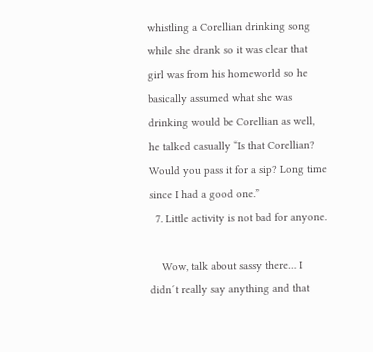whistling a Corellian drinking song while she drank so it was clear that girl was from his homeworld so he basically assumed what she was drinking would be Corellian as well, he talked casually “Is that Corellian? Would you pass it for a sip? Long time since I had a good one.”
  7. Little activity is not bad for anyone.

    Wow, talk about sassy there… I didn´t really say anything and that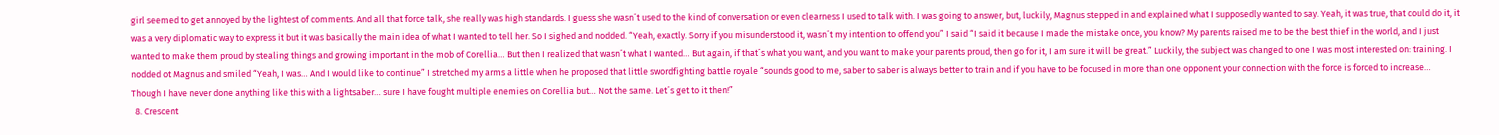girl seemed to get annoyed by the lightest of comments. And all that force talk, she really was high standards. I guess she wasn´t used to the kind of conversation or even clearness I used to talk with. I was going to answer, but, luckily, Magnus stepped in and explained what I supposedly wanted to say. Yeah, it was true, that could do it, it was a very diplomatic way to express it but it was basically the main idea of what I wanted to tell her. So I sighed and nodded. “Yeah, exactly. Sorry if you misunderstood it, wasn´t my intention to offend you” I said “I said it because I made the mistake once, you know? My parents raised me to be the best thief in the world, and I just wanted to make them proud by stealing things and growing important in the mob of Corellia… But then I realized that wasn´t what I wanted… But again, if that´s what you want, and you want to make your parents proud, then go for it, I am sure it will be great.” Luckily, the subject was changed to one I was most interested on: training. I nodded ot Magnus and smiled “Yeah, I was… And I would like to continue” I stretched my arms a little when he proposed that little swordfighting battle royale “sounds good to me, saber to saber is always better to train and if you have to be focused in more than one opponent your connection with the force is forced to increase… Though I have never done anything like this with a lightsaber… sure I have fought multiple enemies on Corellia but… Not the same. Let´s get to it then!”
  8. Crescent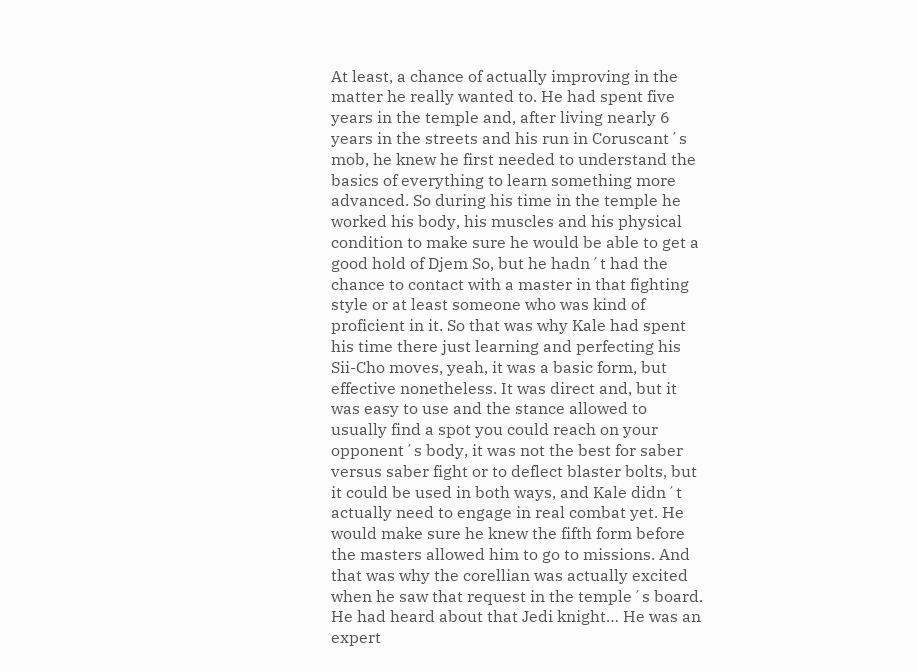At least, a chance of actually improving in the matter he really wanted to. He had spent five years in the temple and, after living nearly 6 years in the streets and his run in Coruscant´s mob, he knew he first needed to understand the basics of everything to learn something more advanced. So during his time in the temple he worked his body, his muscles and his physical condition to make sure he would be able to get a good hold of Djem So, but he hadn´t had the chance to contact with a master in that fighting style or at least someone who was kind of proficient in it. So that was why Kale had spent his time there just learning and perfecting his Sii-Cho moves, yeah, it was a basic form, but effective nonetheless. It was direct and, but it was easy to use and the stance allowed to usually find a spot you could reach on your opponent´s body, it was not the best for saber versus saber fight or to deflect blaster bolts, but it could be used in both ways, and Kale didn´t actually need to engage in real combat yet. He would make sure he knew the fifth form before the masters allowed him to go to missions. And that was why the corellian was actually excited when he saw that request in the temple´s board. He had heard about that Jedi knight… He was an expert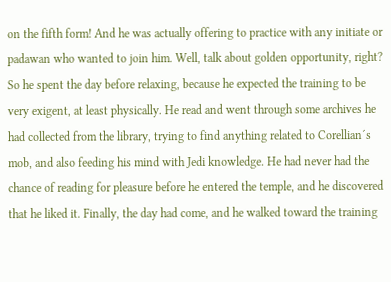on the fifth form! And he was actually offering to practice with any initiate or padawan who wanted to join him. Well, talk about golden opportunity, right? So he spent the day before relaxing, because he expected the training to be very exigent, at least physically. He read and went through some archives he had collected from the library, trying to find anything related to Corellian´s mob, and also feeding his mind with Jedi knowledge. He had never had the chance of reading for pleasure before he entered the temple, and he discovered that he liked it. Finally, the day had come, and he walked toward the training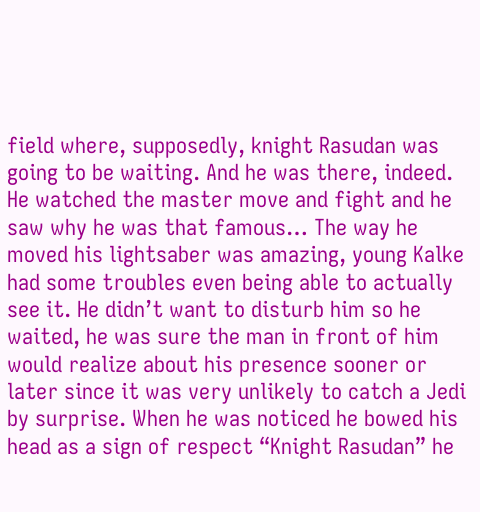field where, supposedly, knight Rasudan was going to be waiting. And he was there, indeed. He watched the master move and fight and he saw why he was that famous… The way he moved his lightsaber was amazing, young Kalke had some troubles even being able to actually see it. He didn’t want to disturb him so he waited, he was sure the man in front of him would realize about his presence sooner or later since it was very unlikely to catch a Jedi by surprise. When he was noticed he bowed his head as a sign of respect “Knight Rasudan” he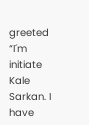greeted “I´m initiate Kale Sarkan. I have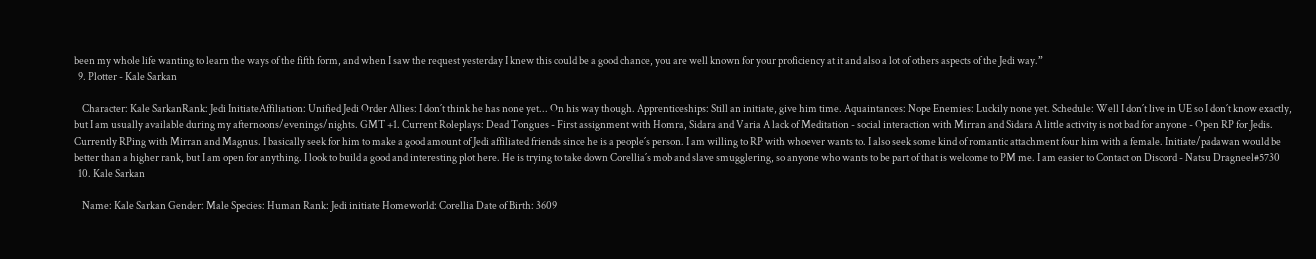been my whole life wanting to learn the ways of the fifth form, and when I saw the request yesterday I knew this could be a good chance, you are well known for your proficiency at it and also a lot of others aspects of the Jedi way.”
  9. Plotter - Kale Sarkan

    Character: Kale SarkanRank: Jedi InitiateAffiliation: Unified Jedi Order Allies: I don´t think he has none yet... On his way though. Apprenticeships: Still an initiate, give him time. Aquaintances: Nope Enemies: Luckily none yet. Schedule: Well I don´t live in UE so I don´t know exactly, but I am usually available during my afternoons/evenings/nights. GMT +1. Current Roleplays: Dead Tongues - First assignment with Homra, Sidara and Varia A lack of Meditation - social interaction with Mirran and Sidara A little activity is not bad for anyone - Open RP for Jedis. Currently RPing with Mirran and Magnus. I basically seek for him to make a good amount of Jedi affiliated friends since he is a people´s person. I am willing to RP with whoever wants to. I also seek some kind of romantic attachment four him with a female. Initiate/padawan would be better than a higher rank, but I am open for anything. I look to build a good and interesting plot here. He is trying to take down Corellia´s mob and slave smugglering, so anyone who wants to be part of that is welcome to PM me. I am easier to Contact on Discord - Natsu Dragneel#5730
  10. Kale Sarkan

    Name: Kale Sarkan Gender: Male Species: Human Rank: Jedi initiate Homeworld: Corellia Date of Birth: 3609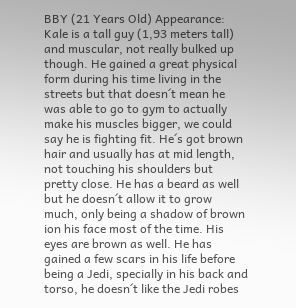BBY (21 Years Old) Appearance: Kale is a tall guy (1,93 meters tall) and muscular, not really bulked up though. He gained a great physical form during his time living in the streets but that doesn´t mean he was able to go to gym to actually make his muscles bigger, we could say he is fighting fit. He´s got brown hair and usually has at mid length, not touching his shoulders but pretty close. He has a beard as well but he doesn´t allow it to grow much, only being a shadow of brown ion his face most of the time. His eyes are brown as well. He has gained a few scars in his life before being a Jedi, specially in his back and torso, he doesn´t like the Jedi robes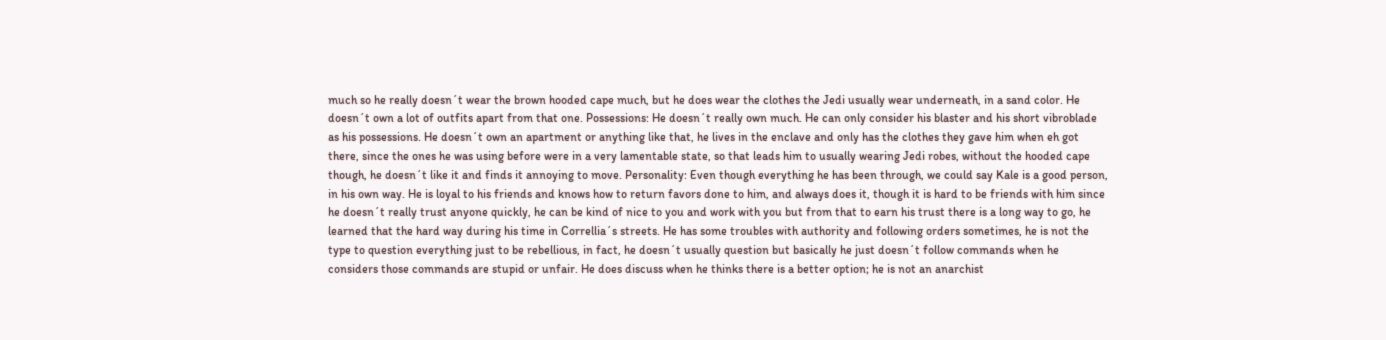much so he really doesn´t wear the brown hooded cape much, but he does wear the clothes the Jedi usually wear underneath, in a sand color. He doesn´t own a lot of outfits apart from that one. Possessions: He doesn´t really own much. He can only consider his blaster and his short vibroblade as his possessions. He doesn´t own an apartment or anything like that, he lives in the enclave and only has the clothes they gave him when eh got there, since the ones he was using before were in a very lamentable state, so that leads him to usually wearing Jedi robes, without the hooded cape though, he doesn´t like it and finds it annoying to move. Personality: Even though everything he has been through, we could say Kale is a good person, in his own way. He is loyal to his friends and knows how to return favors done to him, and always does it, though it is hard to be friends with him since he doesn´t really trust anyone quickly, he can be kind of nice to you and work with you but from that to earn his trust there is a long way to go, he learned that the hard way during his time in Correllia´s streets. He has some troubles with authority and following orders sometimes, he is not the type to question everything just to be rebellious, in fact, he doesn´t usually question but basically he just doesn´t follow commands when he considers those commands are stupid or unfair. He does discuss when he thinks there is a better option; he is not an anarchist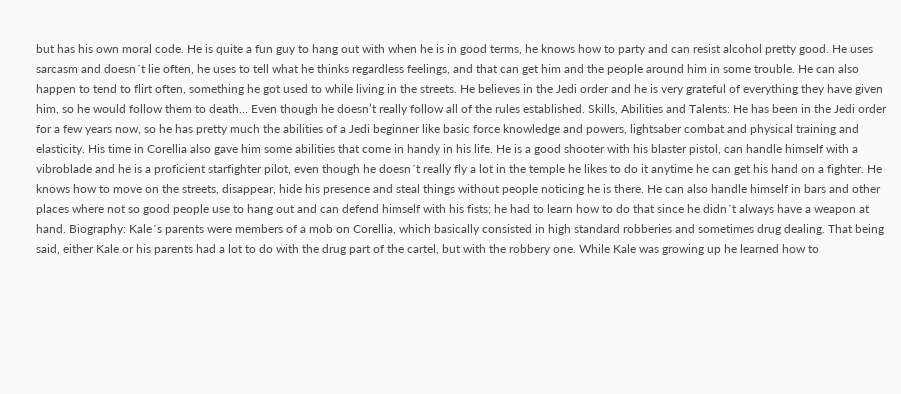but has his own moral code. He is quite a fun guy to hang out with when he is in good terms, he knows how to party and can resist alcohol pretty good. He uses sarcasm and doesn´t lie often, he uses to tell what he thinks regardless feelings, and that can get him and the people around him in some trouble. He can also happen to tend to flirt often, something he got used to while living in the streets. He believes in the Jedi order and he is very grateful of everything they have given him, so he would follow them to death… Even though he doesn’t really follow all of the rules established. Skills, Abilities and Talents: He has been in the Jedi order for a few years now, so he has pretty much the abilities of a Jedi beginner like basic force knowledge and powers, lightsaber combat and physical training and elasticity. His time in Corellia also gave him some abilities that come in handy in his life. He is a good shooter with his blaster pistol, can handle himself with a vibroblade and he is a proficient starfighter pilot, even though he doesn´t really fly a lot in the temple he likes to do it anytime he can get his hand on a fighter. He knows how to move on the streets, disappear, hide his presence and steal things without people noticing he is there. He can also handle himself in bars and other places where not so good people use to hang out and can defend himself with his fists; he had to learn how to do that since he didn´t always have a weapon at hand. Biography: Kale´s parents were members of a mob on Corellia, which basically consisted in high standard robberies and sometimes drug dealing. That being said, either Kale or his parents had a lot to do with the drug part of the cartel, but with the robbery one. While Kale was growing up he learned how to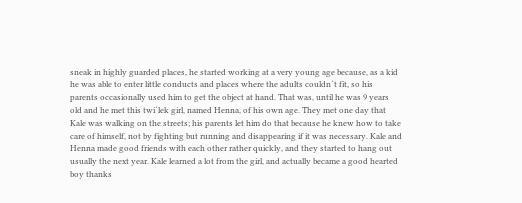sneak in highly guarded places, he started working at a very young age because, as a kid he was able to enter little conducts and places where the adults couldn´t fit, so his parents occasionally used him to get the object at hand. That was, until he was 9 years old and he met this twi´lek girl, named Henna, of his own age. They met one day that Kale was walking on the streets; his parents let him do that because he knew how to take care of himself, not by fighting but running and disappearing if it was necessary. Kale and Henna made good friends with each other rather quickly, and they started to hang out usually the next year. Kale learned a lot from the girl, and actually became a good hearted boy thanks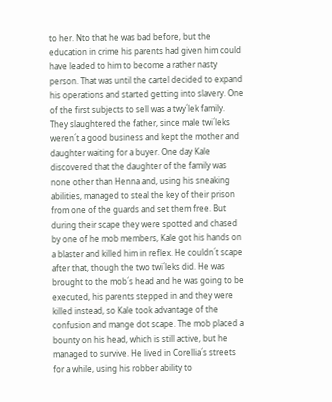to her. Nto that he was bad before, but the education in crime his parents had given him could have leaded to him to become a rather nasty person. That was until the cartel decided to expand his operations and started getting into slavery. One of the first subjects to sell was a twy´lek family. They slaughtered the father, since male twi´leks weren´t a good business and kept the mother and daughter waiting for a buyer. One day Kale discovered that the daughter of the family was none other than Henna and, using his sneaking abilities, managed to steal the key of their prison from one of the guards and set them free. But during their scape they were spotted and chased by one of he mob members, Kale got his hands on a blaster and killed him in reflex. He couldn´t scape after that, though the two twi´leks did. He was brought to the mob´s head and he was going to be executed, his parents stepped in and they were killed instead, so Kale took advantage of the confusion and mange dot scape. The mob placed a bounty on his head, which is still active, but he managed to survive. He lived in Corellia´s streets for a while, using his robber ability to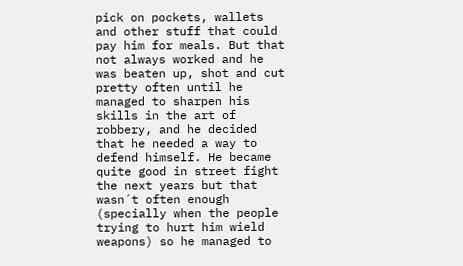pick on pockets, wallets and other stuff that could pay him for meals. But that not always worked and he was beaten up, shot and cut pretty often until he managed to sharpen his skills in the art of robbery, and he decided that he needed a way to defend himself. He became quite good in street fight the next years but that wasn´t often enough (specially when the people trying to hurt him wield weapons) so he managed to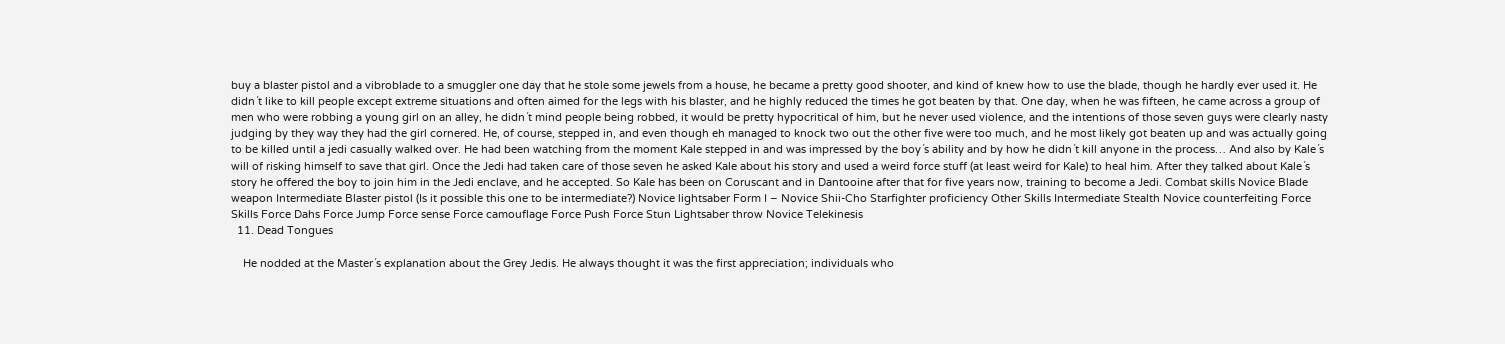buy a blaster pistol and a vibroblade to a smuggler one day that he stole some jewels from a house, he became a pretty good shooter, and kind of knew how to use the blade, though he hardly ever used it. He didn´t like to kill people except extreme situations and often aimed for the legs with his blaster, and he highly reduced the times he got beaten by that. One day, when he was fifteen, he came across a group of men who were robbing a young girl on an alley, he didn´t mind people being robbed, it would be pretty hypocritical of him, but he never used violence, and the intentions of those seven guys were clearly nasty judging by they way they had the girl cornered. He, of course, stepped in, and even though eh managed to knock two out the other five were too much, and he most likely got beaten up and was actually going to be killed until a jedi casually walked over. He had been watching from the moment Kale stepped in and was impressed by the boy´s ability and by how he didn´t kill anyone in the process… And also by Kale´s will of risking himself to save that girl. Once the Jedi had taken care of those seven he asked Kale about his story and used a weird force stuff (at least weird for Kale) to heal him. After they talked about Kale´s story he offered the boy to join him in the Jedi enclave, and he accepted. So Kale has been on Coruscant and in Dantooine after that for five years now, training to become a Jedi. Combat skills Novice Blade weapon Intermediate Blaster pistol (Is it possible this one to be intermediate?) Novice lightsaber Form I – Novice Shii-Cho Starfighter proficiency Other Skills Intermediate Stealth Novice counterfeiting Force Skills Force Dahs Force Jump Force sense Force camouflage Force Push Force Stun Lightsaber throw Novice Telekinesis
  11. Dead Tongues

    He nodded at the Master´s explanation about the Grey Jedis. He always thought it was the first appreciation; individuals who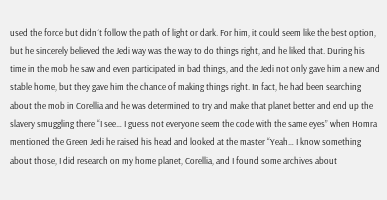used the force but didn´t follow the path of light or dark. For him, it could seem like the best option, but he sincerely believed the Jedi way was the way to do things right, and he liked that. During his time in the mob he saw and even participated in bad things, and the Jedi not only gave him a new and stable home, but they gave him the chance of making things right. In fact, he had been searching about the mob in Corellia and he was determined to try and make that planet better and end up the slavery smuggling there “I see… I guess not everyone seem the code with the same eyes” when Homra mentioned the Green Jedi he raised his head and looked at the master “Yeah… I know something about those, I did research on my home planet, Corellia, and I found some archives about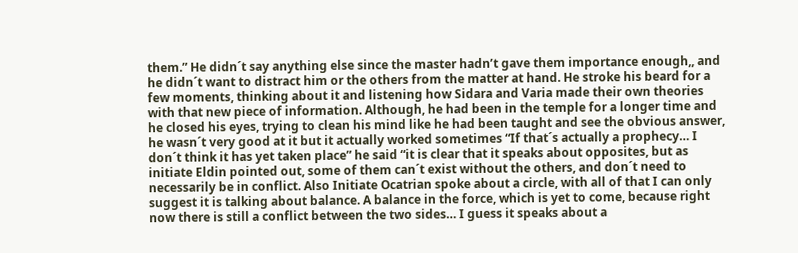them.” He didn´t say anything else since the master hadn’t gave them importance enough,, and he didn´t want to distract him or the others from the matter at hand. He stroke his beard for a few moments, thinking about it and listening how Sidara and Varia made their own theories with that new piece of information. Although, he had been in the temple for a longer time and he closed his eyes, trying to clean his mind like he had been taught and see the obvious answer, he wasn´t very good at it but it actually worked sometimes “If that´s actually a prophecy… I don´t think it has yet taken place” he said “it is clear that it speaks about opposites, but as initiate Eldin pointed out, some of them can´t exist without the others, and don´t need to necessarily be in conflict. Also Initiate Ocatrian spoke about a circle, with all of that I can only suggest it is talking about balance. A balance in the force, which is yet to come, because right now there is still a conflict between the two sides… I guess it speaks about a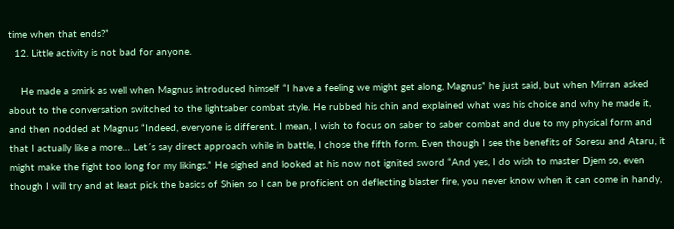time when that ends?”
  12. Little activity is not bad for anyone.

    He made a smirk as well when Magnus introduced himself “I have a feeling we might get along, Magnus” he just said, but when Mirran asked about to the conversation switched to the lightsaber combat style. He rubbed his chin and explained what was his choice and why he made it, and then nodded at Magnus “Indeed, everyone is different. I mean, I wish to focus on saber to saber combat and due to my physical form and that I actually like a more… Let´s say direct approach while in battle, I chose the fifth form. Even though I see the benefits of Soresu and Ataru, it might make the fight too long for my likings.” He sighed and looked at his now not ignited sword “And yes, I do wish to master Djem so, even though I will try and at least pick the basics of Shien so I can be proficient on deflecting blaster fire, you never know when it can come in handy,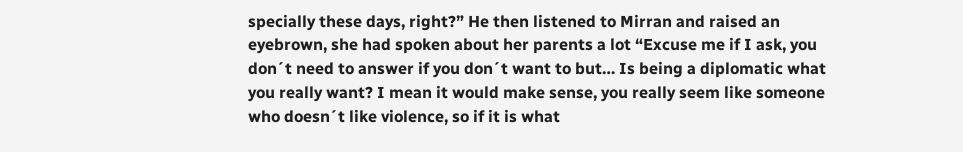specially these days, right?” He then listened to Mirran and raised an eyebrown, she had spoken about her parents a lot “Excuse me if I ask, you don´t need to answer if you don´t want to but… Is being a diplomatic what you really want? I mean it would make sense, you really seem like someone who doesn´t like violence, so if it is what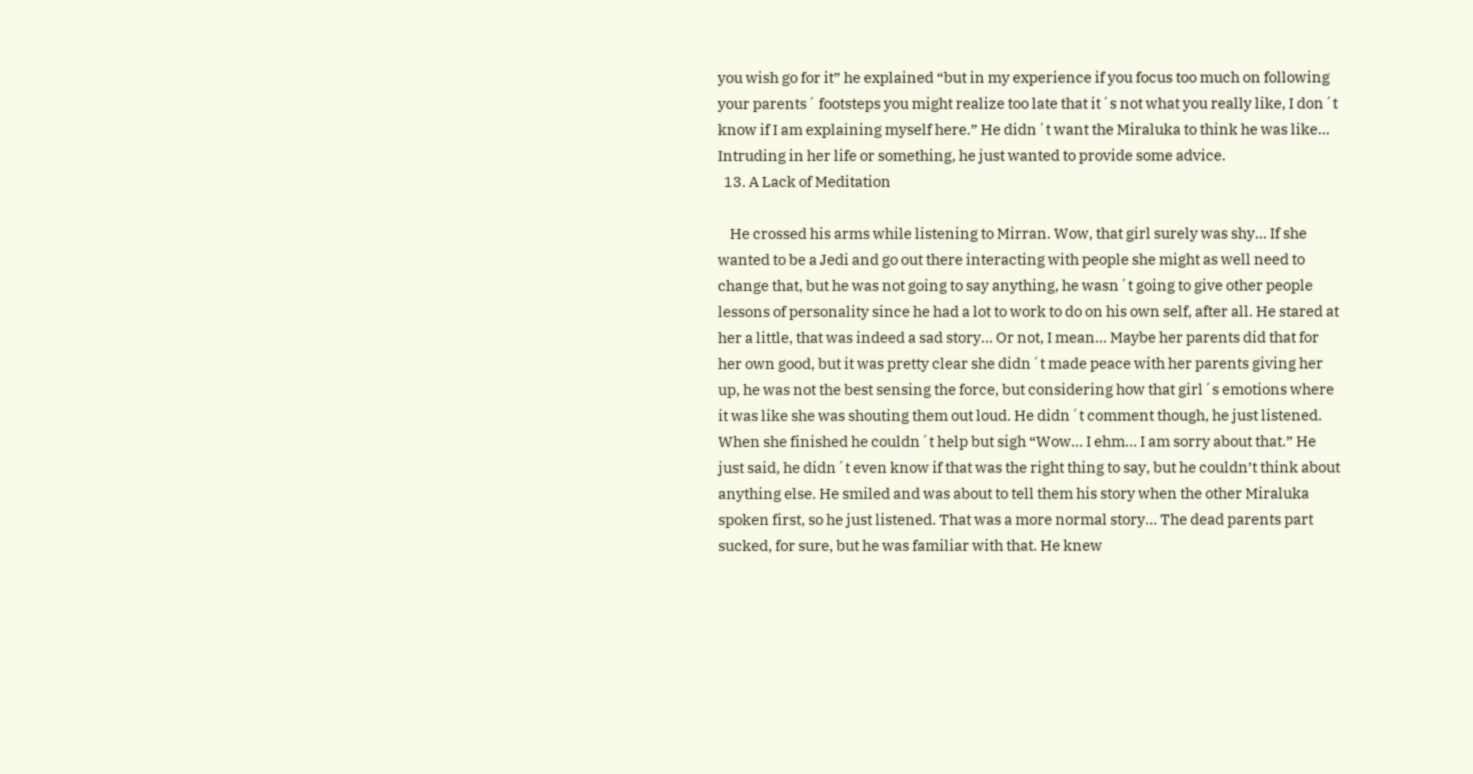you wish go for it” he explained “but in my experience if you focus too much on following your parents´ footsteps you might realize too late that it´s not what you really like, I don´t know if I am explaining myself here.” He didn´t want the Miraluka to think he was like... Intruding in her life or something, he just wanted to provide some advice.
  13. A Lack of Meditation

    He crossed his arms while listening to Mirran. Wow, that girl surely was shy… If she wanted to be a Jedi and go out there interacting with people she might as well need to change that, but he was not going to say anything, he wasn´t going to give other people lessons of personality since he had a lot to work to do on his own self, after all. He stared at her a little, that was indeed a sad story… Or not, I mean… Maybe her parents did that for her own good, but it was pretty clear she didn´t made peace with her parents giving her up, he was not the best sensing the force, but considering how that girl´s emotions where it was like she was shouting them out loud. He didn´t comment though, he just listened. When she finished he couldn´t help but sigh “Wow… I ehm… I am sorry about that.” He just said, he didn´t even know if that was the right thing to say, but he couldn’t think about anything else. He smiled and was about to tell them his story when the other Miraluka spoken first, so he just listened. That was a more normal story… The dead parents part sucked, for sure, but he was familiar with that. He knew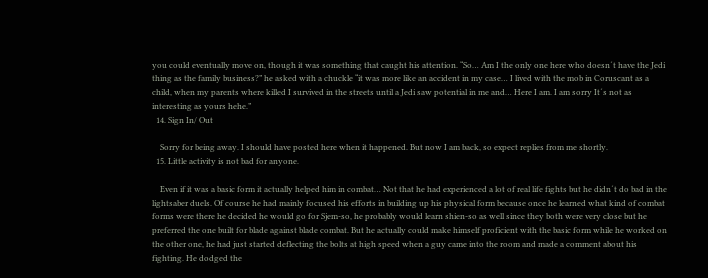you could eventually move on, though it was something that caught his attention. “So… Am I the only one here who doesn´t have the Jedi thing as the family business?” he asked with a chuckle “it was more like an accident in my case… I lived with the mob in Coruscant as a child, when my parents where killed I survived in the streets until a Jedi saw potential in me and… Here I am. I am sorry It´s not as interesting as yours hehe.”
  14. Sign In/ Out

    Sorry for being away. I should have posted here when it happened. But now I am back, so expect replies from me shortly.
  15. Little activity is not bad for anyone.

    Even if it was a basic form it actually helped him in combat… Not that he had experienced a lot of real life fights but he didn´t do bad in the lightsaber duels. Of course he had mainly focused his efforts in building up his physical form because once he learned what kind of combat forms were there he decided he would go for Sjem-so, he probably would learn shien-so as well since they both were very close but he preferred the one built for blade against blade combat. But he actually could make himself proficient with the basic form while he worked on the other one, he had just started deflecting the bolts at high speed when a guy came into the room and made a comment about his fighting. He dodged the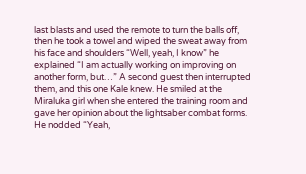last blasts and used the remote to turn the balls off, then he took a towel and wiped the sweat away from his face and shoulders “Well, yeah, I know” he explained “I am actually working on improving on another form, but…” A second guest then interrupted them, and this one Kale knew. He smiled at the Miraluka girl when she entered the training room and gave her opinion about the lightsaber combat forms. He nodded “Yeah,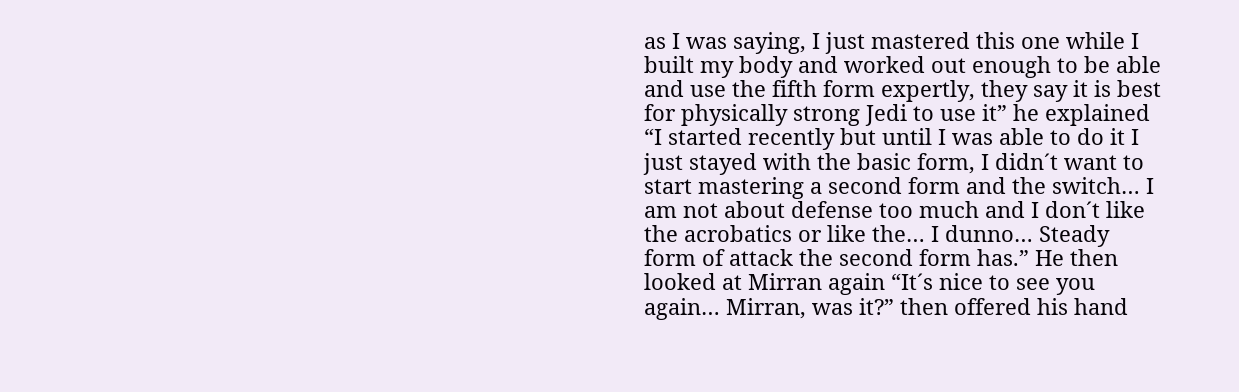as I was saying, I just mastered this one while I built my body and worked out enough to be able and use the fifth form expertly, they say it is best for physically strong Jedi to use it” he explained “I started recently but until I was able to do it I just stayed with the basic form, I didn´t want to start mastering a second form and the switch… I am not about defense too much and I don´t like the acrobatics or like the… I dunno… Steady form of attack the second form has.” He then looked at Mirran again “It´s nice to see you again… Mirran, was it?” then offered his hand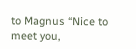to Magnus “Nice to meet you,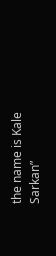the name is Kale Sarkan”